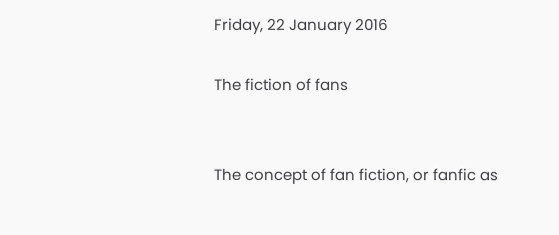Friday, 22 January 2016

The fiction of fans


The concept of fan fiction, or fanfic as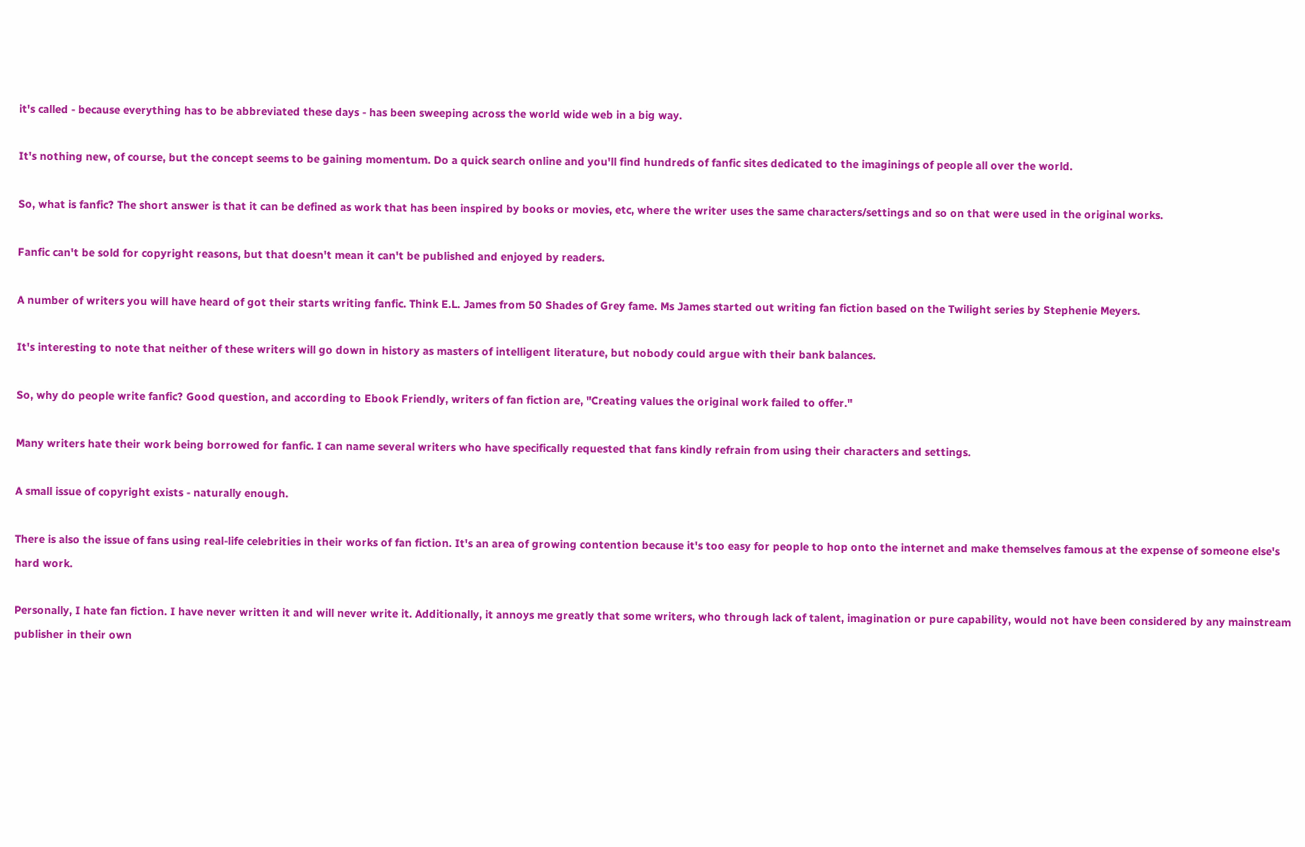it's called - because everything has to be abbreviated these days - has been sweeping across the world wide web in a big way.

It's nothing new, of course, but the concept seems to be gaining momentum. Do a quick search online and you'll find hundreds of fanfic sites dedicated to the imaginings of people all over the world.

So, what is fanfic? The short answer is that it can be defined as work that has been inspired by books or movies, etc, where the writer uses the same characters/settings and so on that were used in the original works.

Fanfic can't be sold for copyright reasons, but that doesn't mean it can't be published and enjoyed by readers.

A number of writers you will have heard of got their starts writing fanfic. Think E.L. James from 50 Shades of Grey fame. Ms James started out writing fan fiction based on the Twilight series by Stephenie Meyers.

It's interesting to note that neither of these writers will go down in history as masters of intelligent literature, but nobody could argue with their bank balances.

So, why do people write fanfic? Good question, and according to Ebook Friendly, writers of fan fiction are, "Creating values the original work failed to offer."

Many writers hate their work being borrowed for fanfic. I can name several writers who have specifically requested that fans kindly refrain from using their characters and settings.

A small issue of copyright exists - naturally enough.

There is also the issue of fans using real-life celebrities in their works of fan fiction. It's an area of growing contention because it's too easy for people to hop onto the internet and make themselves famous at the expense of someone else's hard work.

Personally, I hate fan fiction. I have never written it and will never write it. Additionally, it annoys me greatly that some writers, who through lack of talent, imagination or pure capability, would not have been considered by any mainstream publisher in their own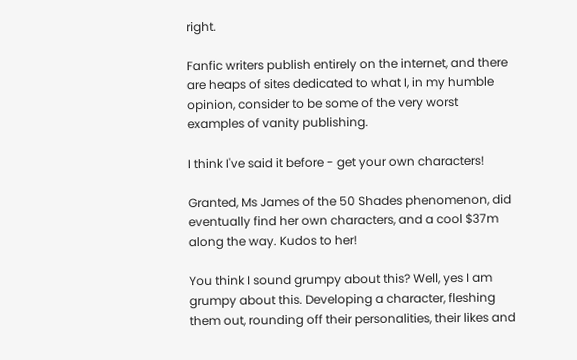right.

Fanfic writers publish entirely on the internet, and there are heaps of sites dedicated to what I, in my humble opinion, consider to be some of the very worst examples of vanity publishing.

I think I've said it before - get your own characters!

Granted, Ms James of the 50 Shades phenomenon, did eventually find her own characters, and a cool $37m along the way. Kudos to her!

You think I sound grumpy about this? Well, yes I am grumpy about this. Developing a character, fleshing them out, rounding off their personalities, their likes and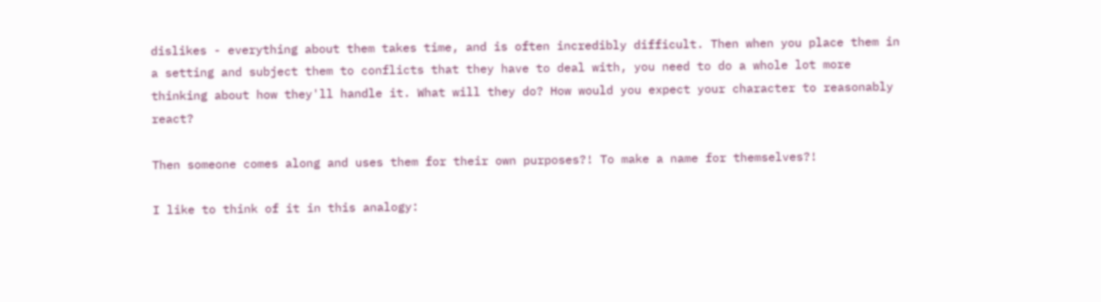dislikes - everything about them takes time, and is often incredibly difficult. Then when you place them in a setting and subject them to conflicts that they have to deal with, you need to do a whole lot more thinking about how they'll handle it. What will they do? How would you expect your character to reasonably react?

Then someone comes along and uses them for their own purposes?! To make a name for themselves?!

I like to think of it in this analogy: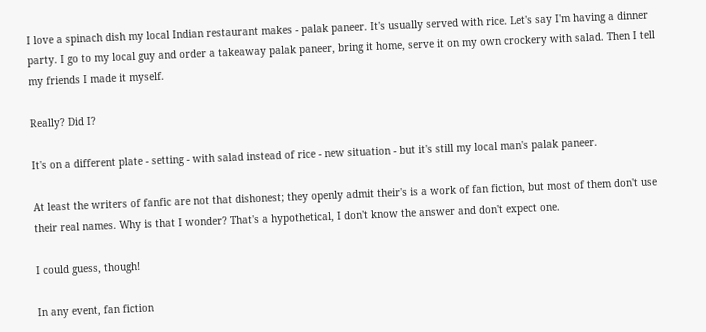I love a spinach dish my local Indian restaurant makes - palak paneer. It's usually served with rice. Let's say I'm having a dinner party. I go to my local guy and order a takeaway palak paneer, bring it home, serve it on my own crockery with salad. Then I tell my friends I made it myself.

Really? Did I?

It's on a different plate - setting - with salad instead of rice - new situation - but it's still my local man's palak paneer.

At least the writers of fanfic are not that dishonest; they openly admit their's is a work of fan fiction, but most of them don't use their real names. Why is that I wonder? That's a hypothetical, I don't know the answer and don't expect one.

I could guess, though!

In any event, fan fiction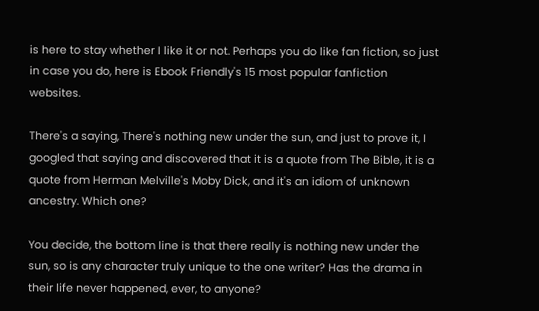is here to stay whether I like it or not. Perhaps you do like fan fiction, so just in case you do, here is Ebook Friendly's 15 most popular fanfiction websites.

There's a saying, There's nothing new under the sun, and just to prove it, I googled that saying and discovered that it is a quote from The Bible, it is a quote from Herman Melville's Moby Dick, and it's an idiom of unknown ancestry. Which one?

You decide, the bottom line is that there really is nothing new under the sun, so is any character truly unique to the one writer? Has the drama in their life never happened, ever, to anyone?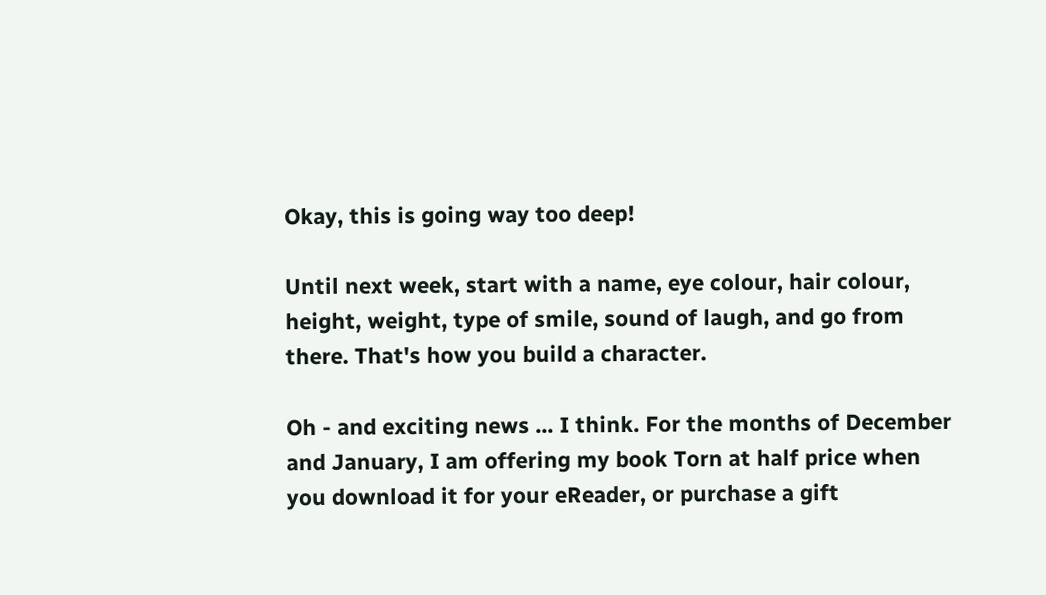Okay, this is going way too deep!

Until next week, start with a name, eye colour, hair colour, height, weight, type of smile, sound of laugh, and go from there. That's how you build a character.

Oh - and exciting news ... I think. For the months of December and January, I am offering my book Torn at half price when you download it for your eReader, or purchase a gift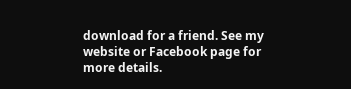download for a friend. See my website or Facebook page for more details.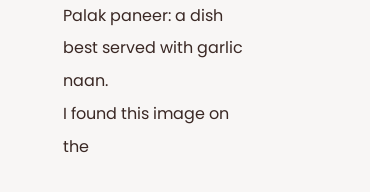Palak paneer: a dish best served with garlic naan.
I found this image on the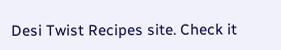Desi Twist Recipes site. Check it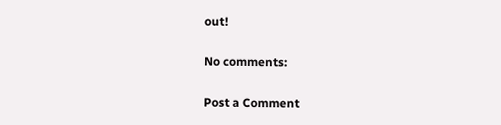out!

No comments:

Post a Comment